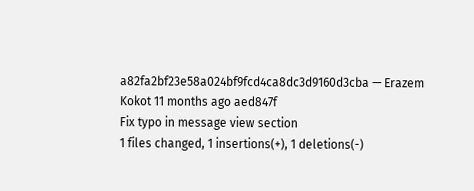a82fa2bf23e58a024bf9fcd4ca8dc3d9160d3cba — Erazem Kokot 11 months ago aed847f
Fix typo in message view section
1 files changed, 1 insertions(+), 1 deletions(-)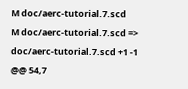M doc/aerc-tutorial.7.scd
M doc/aerc-tutorial.7.scd => doc/aerc-tutorial.7.scd +1 -1
@@ 54,7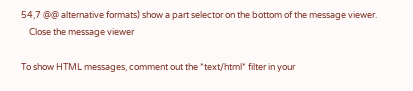54,7 @@ alternative formats) show a part selector on the bottom of the message viewer.
    Close the message viewer

To show HTML messages, comment out the *text/html* filter in your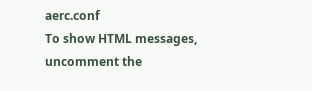aerc.conf
To show HTML messages, uncomment the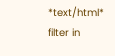*text/html* filter in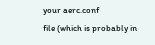your aerc.conf
file (which is probably in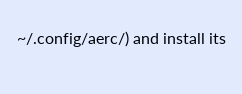~/.config/aerc/) and install its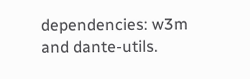dependencies: w3m
and dante-utils.